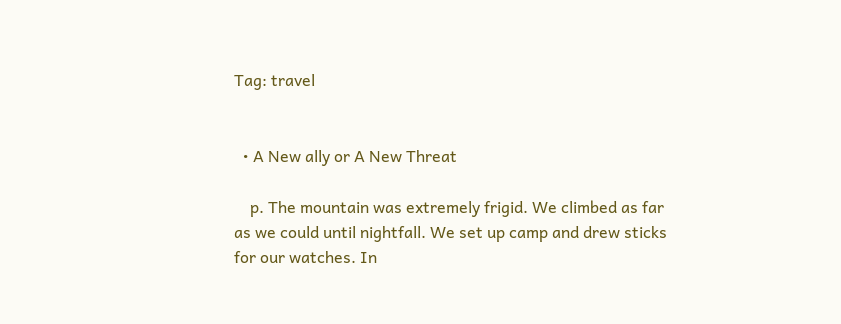Tag: travel


  • A New ally or A New Threat

    p. The mountain was extremely frigid. We climbed as far as we could until nightfall. We set up camp and drew sticks for our watches. In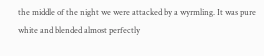the middle of the night we were attacked by a wyrmling. It was pure white and blended almost perfectly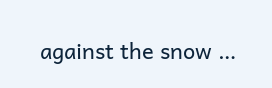against the snow …